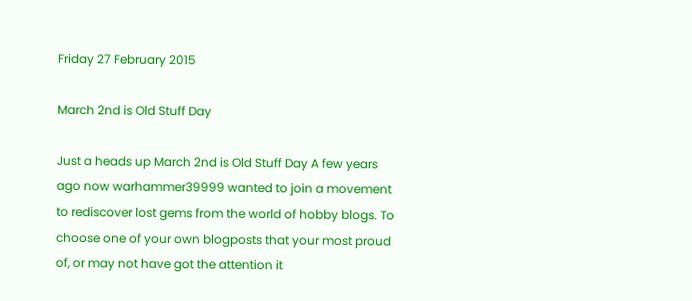Friday 27 February 2015

March 2nd is Old Stuff Day

Just a heads up March 2nd is Old Stuff Day A few years ago now warhammer39999 wanted to join a movement to rediscover lost gems from the world of hobby blogs. To choose one of your own blogposts that your most proud of, or may not have got the attention it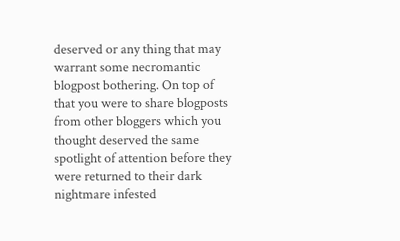deserved or any thing that may warrant some necromantic blogpost bothering. On top of that you were to share blogposts from other bloggers which you thought deserved the same spotlight of attention before they were returned to their dark nightmare infested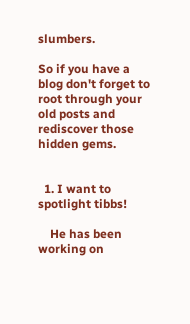slumbers.

So if you have a blog don't forget to root through your old posts and rediscover those hidden gems.


  1. I want to spotlight tibbs!

    He has been working on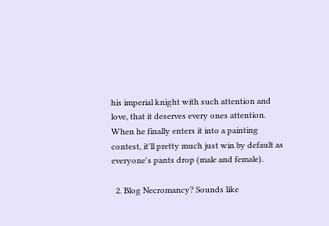his imperial knight with such attention and love, that it deserves every ones attention. When he finally enters it into a painting contest, it'll pretty much just win by default as everyone's pants drop (male and female).

  2. Blog Necromancy? Sounds like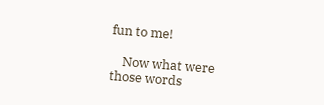fun to me!

    Now what were those words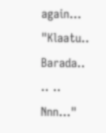again... "Klaatu.. Barada.. .. .. Nnn..."